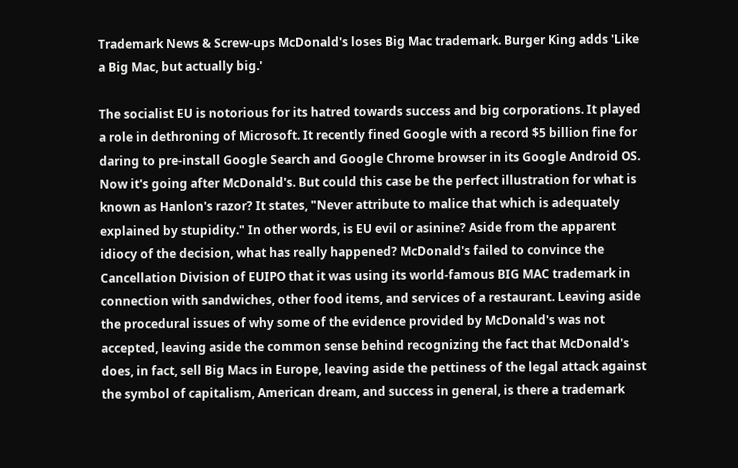Trademark News & Screw-ups McDonald's loses Big Mac trademark. Burger King adds 'Like a Big Mac, but actually big.'

The socialist EU is notorious for its hatred towards success and big corporations. It played a role in dethroning of Microsoft. It recently fined Google with a record $5 billion fine for daring to pre-install Google Search and Google Chrome browser in its Google Android OS. Now it's going after McDonald's. But could this case be the perfect illustration for what is known as Hanlon's razor? It states, "Never attribute to malice that which is adequately explained by stupidity." In other words, is EU evil or asinine? Aside from the apparent idiocy of the decision, what has really happened? McDonald's failed to convince the Cancellation Division of EUIPO that it was using its world-famous BIG MAC trademark in connection with sandwiches, other food items, and services of a restaurant. Leaving aside the procedural issues of why some of the evidence provided by McDonald's was not accepted, leaving aside the common sense behind recognizing the fact that McDonald's does, in fact, sell Big Macs in Europe, leaving aside the pettiness of the legal attack against the symbol of capitalism, American dream, and success in general, is there a trademark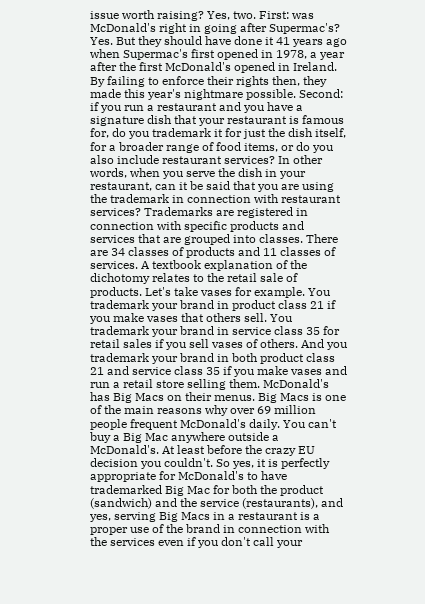issue worth raising? Yes, two. First: was McDonald's right in going after Supermac's? Yes. But they should have done it 41 years ago when Supermac's first opened in 1978, a year after the first McDonald's opened in Ireland. By failing to enforce their rights then, they made this year's nightmare possible. Second: if you run a restaurant and you have a signature dish that your restaurant is famous for, do you trademark it for just the dish itself, for a broader range of food items, or do you also include restaurant services? In other words, when you serve the dish in your restaurant, can it be said that you are using the trademark in connection with restaurant services? Trademarks are registered in connection with specific products and services that are grouped into classes. There are 34 classes of products and 11 classes of services. A textbook explanation of the dichotomy relates to the retail sale of products. Let's take vases for example. You trademark your brand in product class 21 if you make vases that others sell. You trademark your brand in service class 35 for retail sales if you sell vases of others. And you trademark your brand in both product class 21 and service class 35 if you make vases and run a retail store selling them. McDonald's has Big Macs on their menus. Big Macs is one of the main reasons why over 69 million people frequent McDonald's daily. You can't buy a Big Mac anywhere outside a McDonald's. At least before the crazy EU decision you couldn't. So yes, it is perfectly appropriate for McDonald's to have trademarked Big Mac for both the product (sandwich) and the service (restaurants), and yes, serving Big Macs in a restaurant is a proper use of the brand in connection with the services even if you don't call your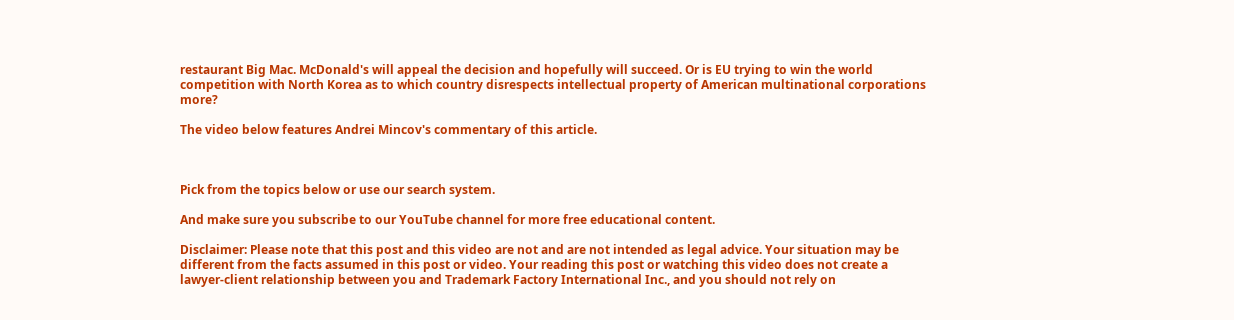restaurant Big Mac. McDonald's will appeal the decision and hopefully will succeed. Or is EU trying to win the world competition with North Korea as to which country disrespects intellectual property of American multinational corporations more?

The video below features Andrei Mincov's commentary of this article.



Pick from the topics below or use our search system.

And make sure you subscribe to our YouTube channel for more free educational content.

Disclaimer: Please note that this post and this video are not and are not intended as legal advice. Your situation may be different from the facts assumed in this post or video. Your reading this post or watching this video does not create a lawyer-client relationship between you and Trademark Factory International Inc., and you should not rely on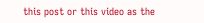this post or this video as the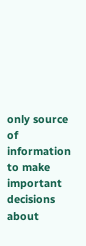only source of information to make important decisions about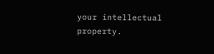your intellectual property.